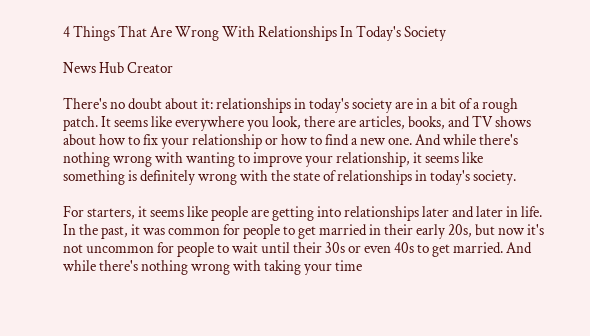4 Things That Are Wrong With Relationships In Today's Society

News Hub Creator

There's no doubt about it: relationships in today's society are in a bit of a rough patch. It seems like everywhere you look, there are articles, books, and TV shows about how to fix your relationship or how to find a new one. And while there's nothing wrong with wanting to improve your relationship, it seems like something is definitely wrong with the state of relationships in today's society.

For starters, it seems like people are getting into relationships later and later in life. In the past, it was common for people to get married in their early 20s, but now it's not uncommon for people to wait until their 30s or even 40s to get married. And while there's nothing wrong with taking your time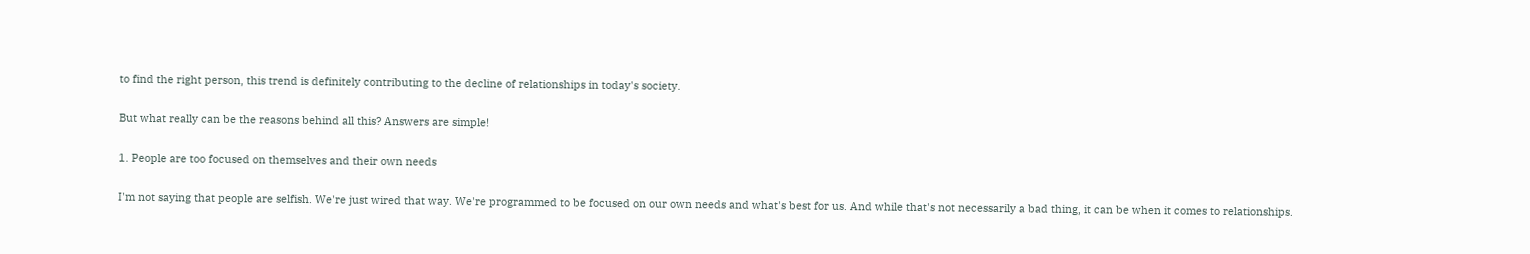to find the right person, this trend is definitely contributing to the decline of relationships in today's society.

But what really can be the reasons behind all this? Answers are simple!

1. People are too focused on themselves and their own needs

I'm not saying that people are selfish. We're just wired that way. We're programmed to be focused on our own needs and what's best for us. And while that's not necessarily a bad thing, it can be when it comes to relationships.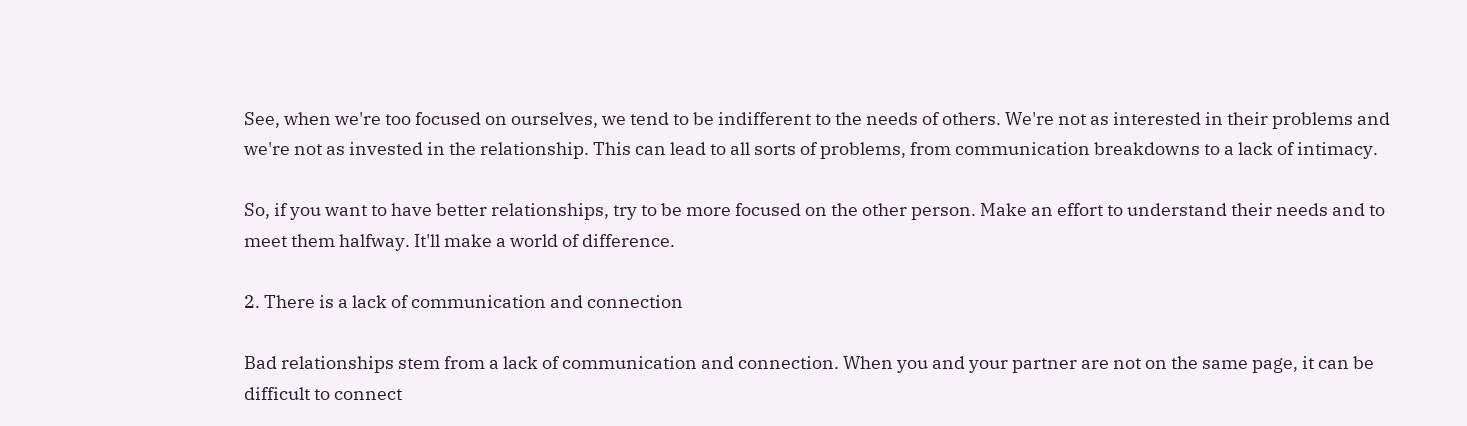See, when we're too focused on ourselves, we tend to be indifferent to the needs of others. We're not as interested in their problems and we're not as invested in the relationship. This can lead to all sorts of problems, from communication breakdowns to a lack of intimacy.

So, if you want to have better relationships, try to be more focused on the other person. Make an effort to understand their needs and to meet them halfway. It'll make a world of difference.

2. There is a lack of communication and connection

Bad relationships stem from a lack of communication and connection. When you and your partner are not on the same page, it can be difficult to connect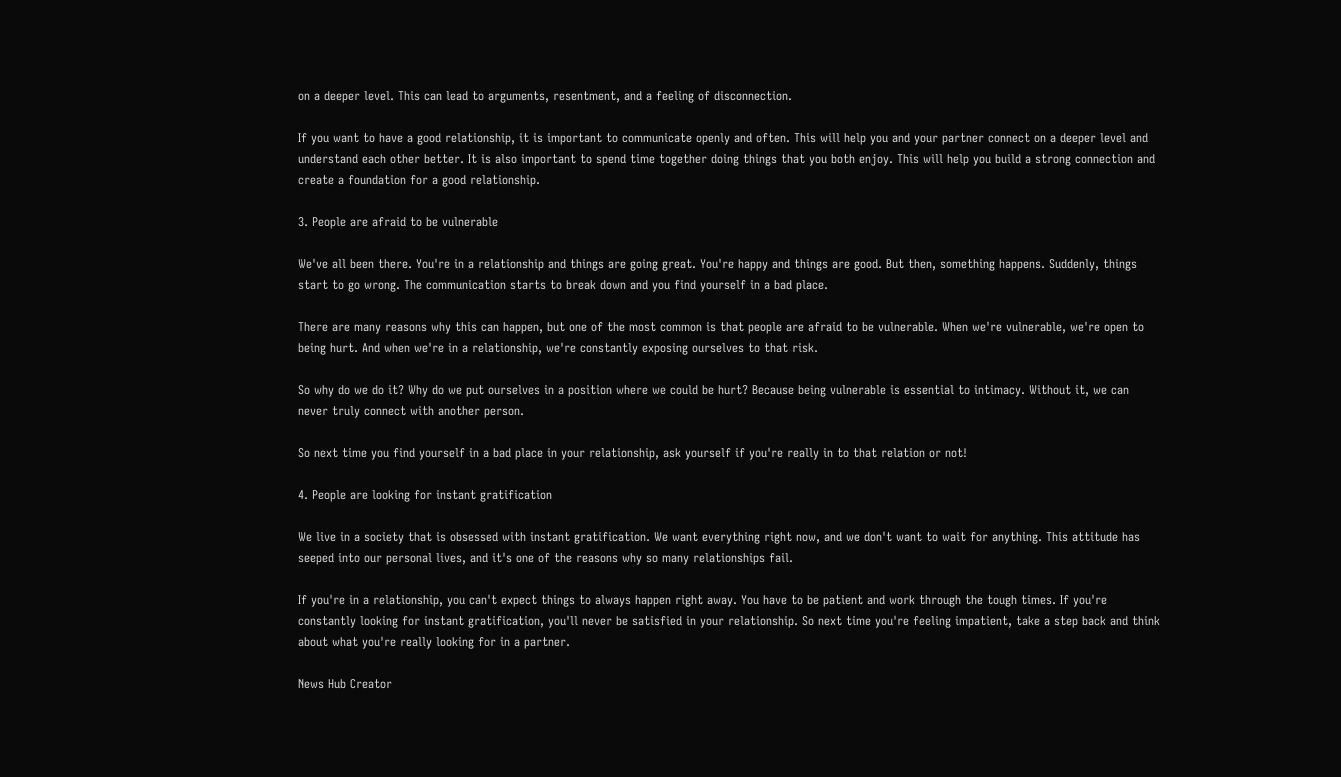on a deeper level. This can lead to arguments, resentment, and a feeling of disconnection.

If you want to have a good relationship, it is important to communicate openly and often. This will help you and your partner connect on a deeper level and understand each other better. It is also important to spend time together doing things that you both enjoy. This will help you build a strong connection and create a foundation for a good relationship.

3. People are afraid to be vulnerable

We've all been there. You're in a relationship and things are going great. You're happy and things are good. But then, something happens. Suddenly, things start to go wrong. The communication starts to break down and you find yourself in a bad place.

There are many reasons why this can happen, but one of the most common is that people are afraid to be vulnerable. When we're vulnerable, we're open to being hurt. And when we're in a relationship, we're constantly exposing ourselves to that risk.

So why do we do it? Why do we put ourselves in a position where we could be hurt? Because being vulnerable is essential to intimacy. Without it, we can never truly connect with another person.

So next time you find yourself in a bad place in your relationship, ask yourself if you're really in to that relation or not!

4. People are looking for instant gratification

We live in a society that is obsessed with instant gratification. We want everything right now, and we don't want to wait for anything. This attitude has seeped into our personal lives, and it's one of the reasons why so many relationships fail.

If you're in a relationship, you can't expect things to always happen right away. You have to be patient and work through the tough times. If you're constantly looking for instant gratification, you'll never be satisfied in your relationship. So next time you're feeling impatient, take a step back and think about what you're really looking for in a partner.

News Hub Creator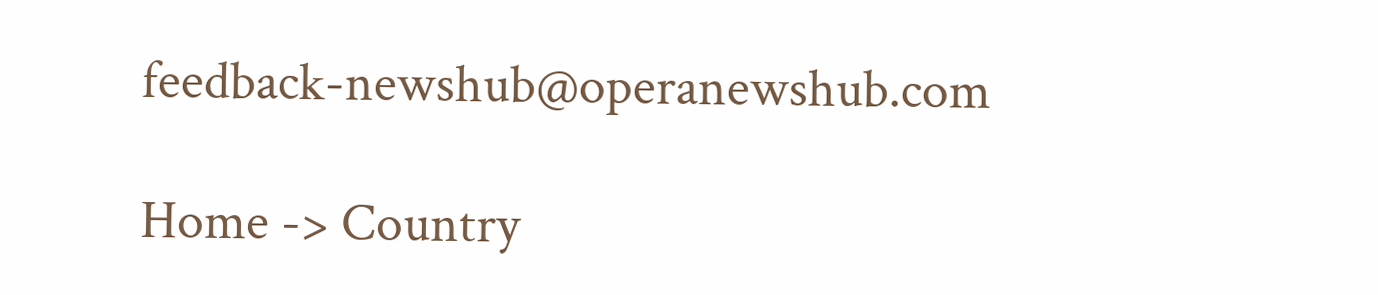feedback-newshub@operanewshub.com

Home -> Country